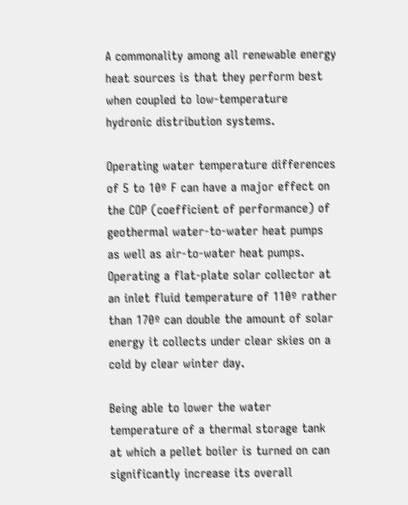A commonality among all renewable energy heat sources is that they perform best when coupled to low-temperature hydronic distribution systems.

Operating water temperature differences of 5 to 10º F can have a major effect on the COP (coefficient of performance) of geothermal water-to-water heat pumps as well as air-to-water heat pumps. Operating a flat-plate solar collector at an inlet fluid temperature of 110º rather than 170º can double the amount of solar energy it collects under clear skies on a cold by clear winter day.

Being able to lower the water temperature of a thermal storage tank at which a pellet boiler is turned on can significantly increase its overall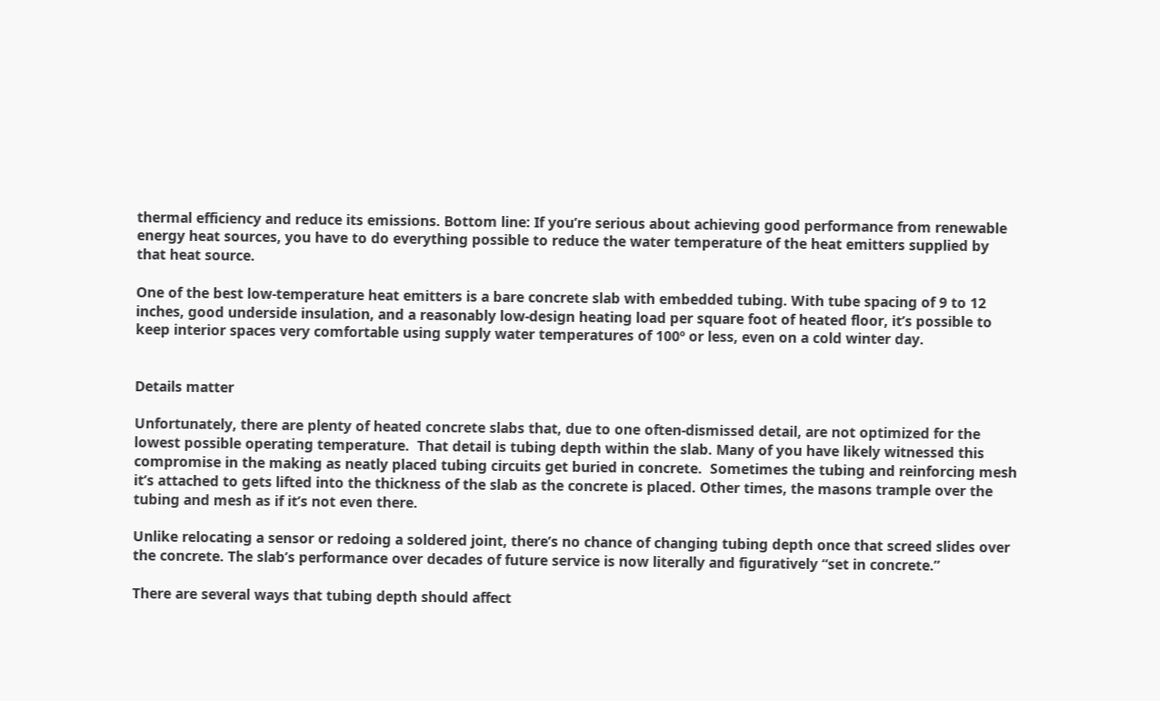thermal efficiency and reduce its emissions. Bottom line: If you’re serious about achieving good performance from renewable energy heat sources, you have to do everything possible to reduce the water temperature of the heat emitters supplied by that heat source.

One of the best low-temperature heat emitters is a bare concrete slab with embedded tubing. With tube spacing of 9 to 12 inches, good underside insulation, and a reasonably low-design heating load per square foot of heated floor, it’s possible to keep interior spaces very comfortable using supply water temperatures of 100º or less, even on a cold winter day.


Details matter

Unfortunately, there are plenty of heated concrete slabs that, due to one often-dismissed detail, are not optimized for the lowest possible operating temperature.  That detail is tubing depth within the slab. Many of you have likely witnessed this compromise in the making as neatly placed tubing circuits get buried in concrete.  Sometimes the tubing and reinforcing mesh it’s attached to gets lifted into the thickness of the slab as the concrete is placed. Other times, the masons trample over the tubing and mesh as if it’s not even there.

Unlike relocating a sensor or redoing a soldered joint, there’s no chance of changing tubing depth once that screed slides over the concrete. The slab’s performance over decades of future service is now literally and figuratively “set in concrete.”

There are several ways that tubing depth should affect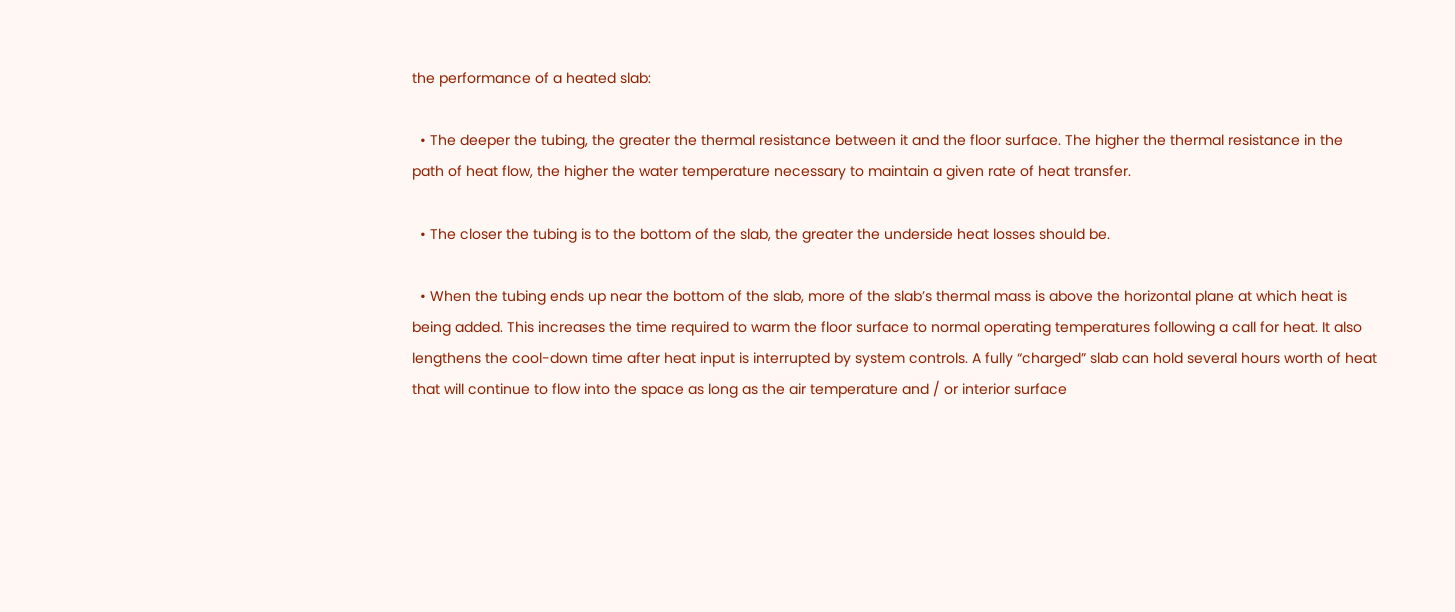the performance of a heated slab:

  • The deeper the tubing, the greater the thermal resistance between it and the floor surface. The higher the thermal resistance in the path of heat flow, the higher the water temperature necessary to maintain a given rate of heat transfer.

  • The closer the tubing is to the bottom of the slab, the greater the underside heat losses should be.

  • When the tubing ends up near the bottom of the slab, more of the slab’s thermal mass is above the horizontal plane at which heat is being added. This increases the time required to warm the floor surface to normal operating temperatures following a call for heat. It also lengthens the cool-down time after heat input is interrupted by system controls. A fully “charged” slab can hold several hours worth of heat that will continue to flow into the space as long as the air temperature and / or interior surface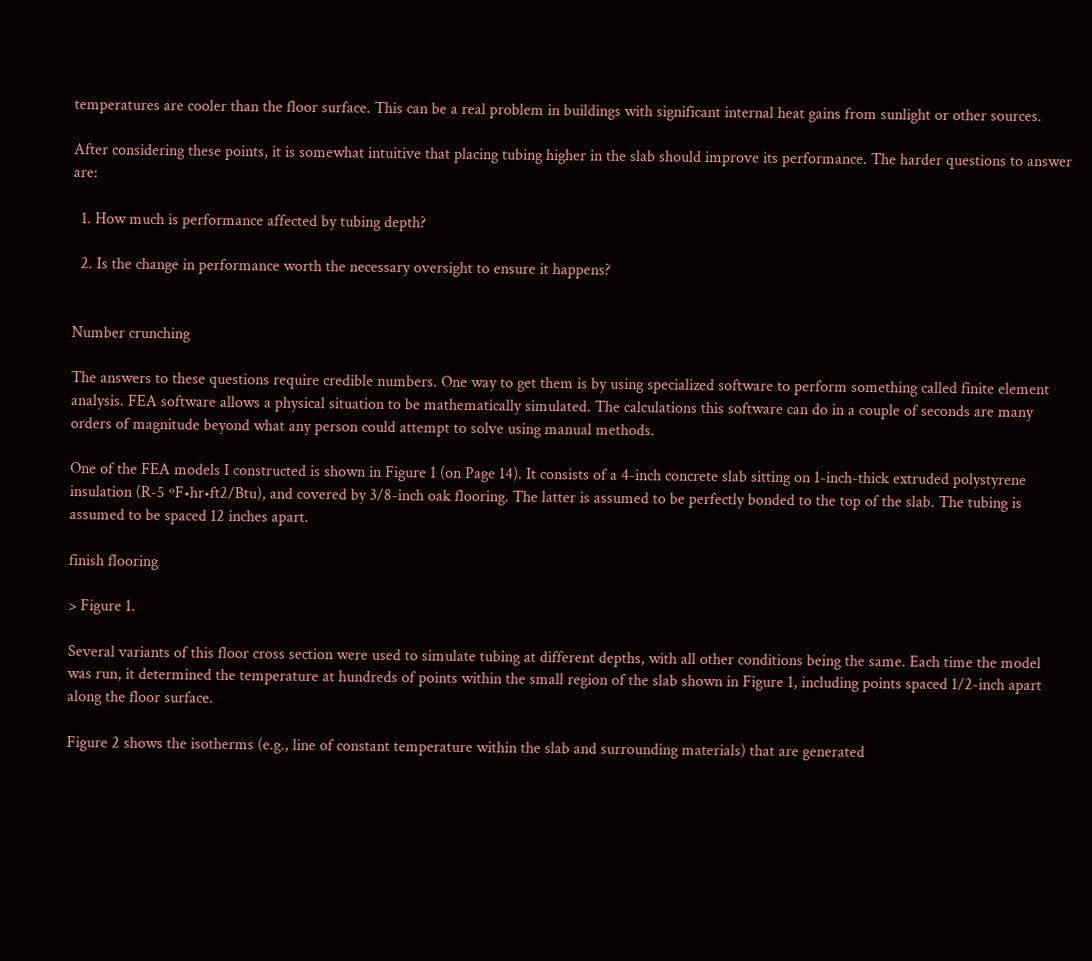temperatures are cooler than the floor surface. This can be a real problem in buildings with significant internal heat gains from sunlight or other sources.

After considering these points, it is somewhat intuitive that placing tubing higher in the slab should improve its performance. The harder questions to answer are:

  1. How much is performance affected by tubing depth?

  2. Is the change in performance worth the necessary oversight to ensure it happens?


Number crunching

The answers to these questions require credible numbers. One way to get them is by using specialized software to perform something called finite element analysis. FEA software allows a physical situation to be mathematically simulated. The calculations this software can do in a couple of seconds are many orders of magnitude beyond what any person could attempt to solve using manual methods.

One of the FEA models I constructed is shown in Figure 1 (on Page 14). It consists of a 4-inch concrete slab sitting on 1-inch-thick extruded polystyrene insulation (R-5 ºF•hr•ft2/Btu), and covered by 3/8-inch oak flooring. The latter is assumed to be perfectly bonded to the top of the slab. The tubing is assumed to be spaced 12 inches apart.

finish flooring

> Figure 1.

Several variants of this floor cross section were used to simulate tubing at different depths, with all other conditions being the same. Each time the model was run, it determined the temperature at hundreds of points within the small region of the slab shown in Figure 1, including points spaced 1/2-inch apart along the floor surface.

Figure 2 shows the isotherms (e.g., line of constant temperature within the slab and surrounding materials) that are generated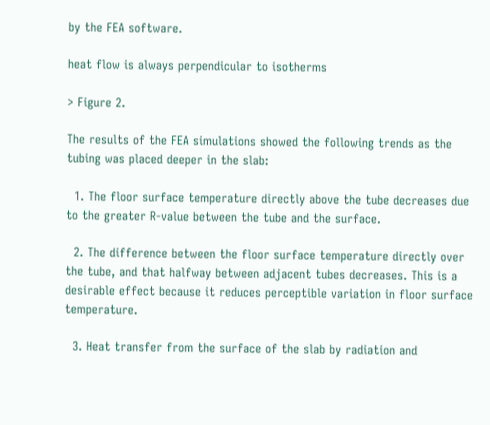by the FEA software.

heat flow is always perpendicular to isotherms

> Figure 2.

The results of the FEA simulations showed the following trends as the tubing was placed deeper in the slab:

  1. The floor surface temperature directly above the tube decreases due to the greater R-value between the tube and the surface.

  2. The difference between the floor surface temperature directly over the tube, and that halfway between adjacent tubes decreases. This is a desirable effect because it reduces perceptible variation in floor surface temperature.

  3. Heat transfer from the surface of the slab by radiation and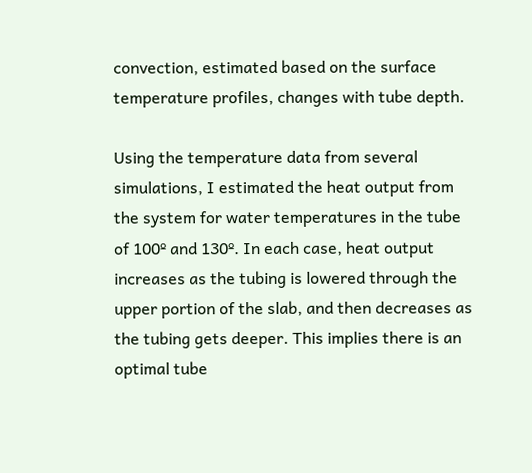convection, estimated based on the surface temperature profiles, changes with tube depth.

Using the temperature data from several simulations, I estimated the heat output from the system for water temperatures in the tube of 100º and 130º. In each case, heat output increases as the tubing is lowered through the upper portion of the slab, and then decreases as the tubing gets deeper. This implies there is an optimal tube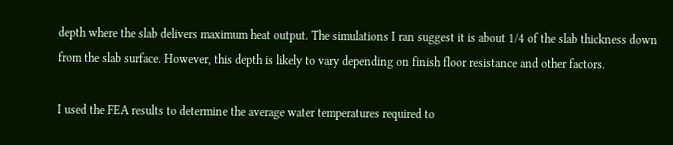depth where the slab delivers maximum heat output. The simulations I ran suggest it is about 1/4 of the slab thickness down from the slab surface. However, this depth is likely to vary depending on finish floor resistance and other factors.

I used the FEA results to determine the average water temperatures required to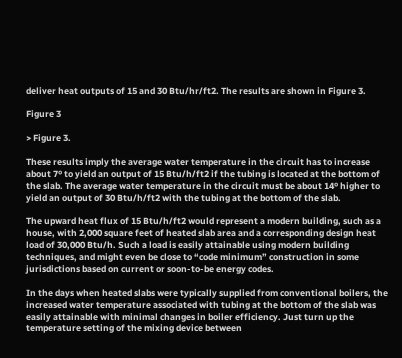deliver heat outputs of 15 and 30 Btu/hr/ft2. The results are shown in Figure 3.

Figure 3

> Figure 3.

These results imply the average water temperature in the circuit has to increase about 7º to yield an output of 15 Btu/h/ft2 if the tubing is located at the bottom of the slab. The average water temperature in the circuit must be about 14º higher to yield an output of 30 Btu/h/ft2 with the tubing at the bottom of the slab.

The upward heat flux of 15 Btu/h/ft2 would represent a modern building, such as a house, with 2,000 square feet of heated slab area and a corresponding design heat load of 30,000 Btu/h. Such a load is easily attainable using modern building techniques, and might even be close to “code minimum” construction in some jurisdictions based on current or soon-to-be energy codes.

In the days when heated slabs were typically supplied from conventional boilers, the increased water temperature associated with tubing at the bottom of the slab was easily attainable with minimal changes in boiler efficiency. Just turn up the temperature setting of the mixing device between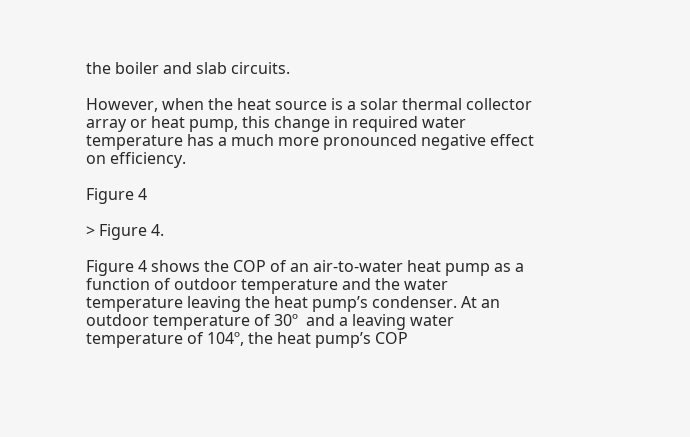the boiler and slab circuits.

However, when the heat source is a solar thermal collector array or heat pump, this change in required water temperature has a much more pronounced negative effect on efficiency.

Figure 4

> Figure 4.

Figure 4 shows the COP of an air-to-water heat pump as a function of outdoor temperature and the water temperature leaving the heat pump’s condenser. At an outdoor temperature of 30º  and a leaving water temperature of 104º, the heat pump’s COP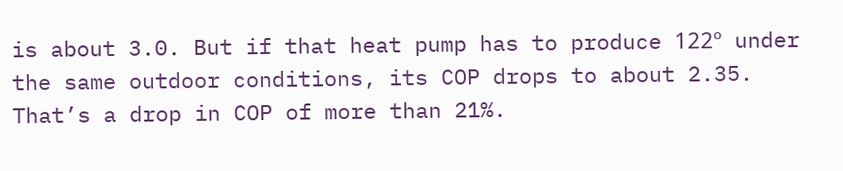is about 3.0. But if that heat pump has to produce 122º under the same outdoor conditions, its COP drops to about 2.35. That’s a drop in COP of more than 21%.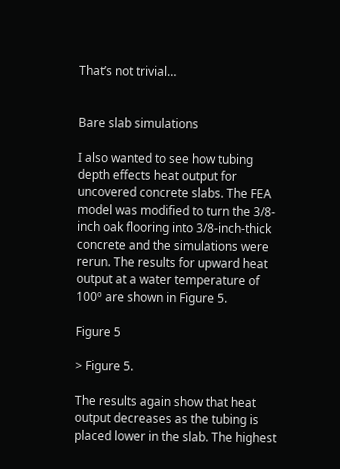That’s not trivial…


Bare slab simulations

I also wanted to see how tubing depth effects heat output for uncovered concrete slabs. The FEA model was modified to turn the 3/8-inch oak flooring into 3/8-inch-thick concrete and the simulations were rerun. The results for upward heat output at a water temperature of 100º are shown in Figure 5.

Figure 5

> Figure 5.

The results again show that heat output decreases as the tubing is placed lower in the slab. The highest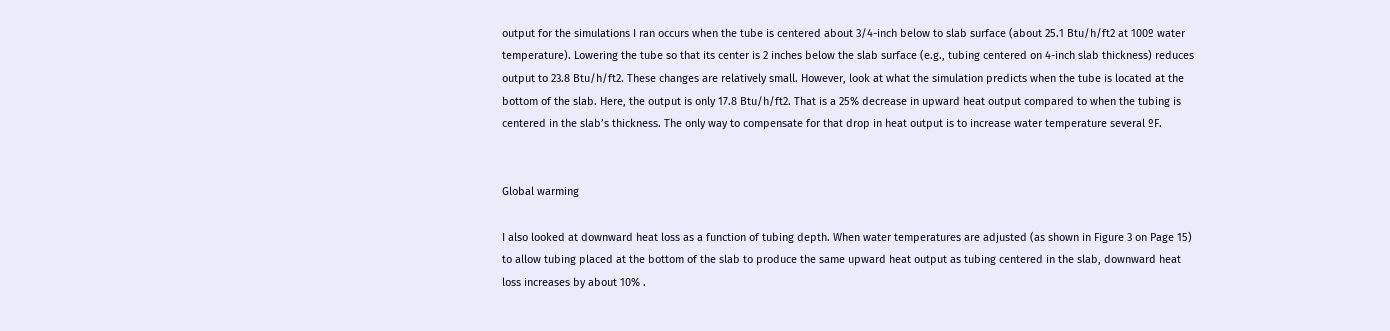output for the simulations I ran occurs when the tube is centered about 3/4-inch below to slab surface (about 25.1 Btu/h/ft2 at 100º water temperature). Lowering the tube so that its center is 2 inches below the slab surface (e.g., tubing centered on 4-inch slab thickness) reduces output to 23.8 Btu/h/ft2. These changes are relatively small. However, look at what the simulation predicts when the tube is located at the bottom of the slab. Here, the output is only 17.8 Btu/h/ft2. That is a 25% decrease in upward heat output compared to when the tubing is centered in the slab’s thickness. The only way to compensate for that drop in heat output is to increase water temperature several ºF.


Global warming

I also looked at downward heat loss as a function of tubing depth. When water temperatures are adjusted (as shown in Figure 3 on Page 15) to allow tubing placed at the bottom of the slab to produce the same upward heat output as tubing centered in the slab, downward heat loss increases by about 10% .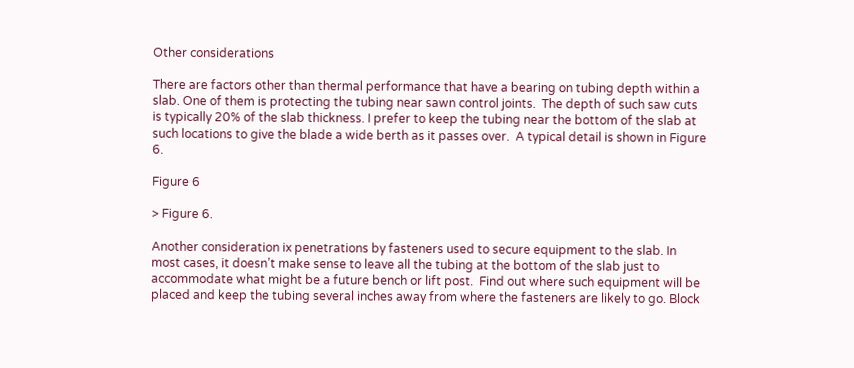Other considerations

There are factors other than thermal performance that have a bearing on tubing depth within a slab. One of them is protecting the tubing near sawn control joints.  The depth of such saw cuts is typically 20% of the slab thickness. I prefer to keep the tubing near the bottom of the slab at such locations to give the blade a wide berth as it passes over.  A typical detail is shown in Figure 6.

Figure 6

> Figure 6.

Another consideration ix penetrations by fasteners used to secure equipment to the slab. In most cases, it doesn’t make sense to leave all the tubing at the bottom of the slab just to accommodate what might be a future bench or lift post.  Find out where such equipment will be placed and keep the tubing several inches away from where the fasteners are likely to go. Block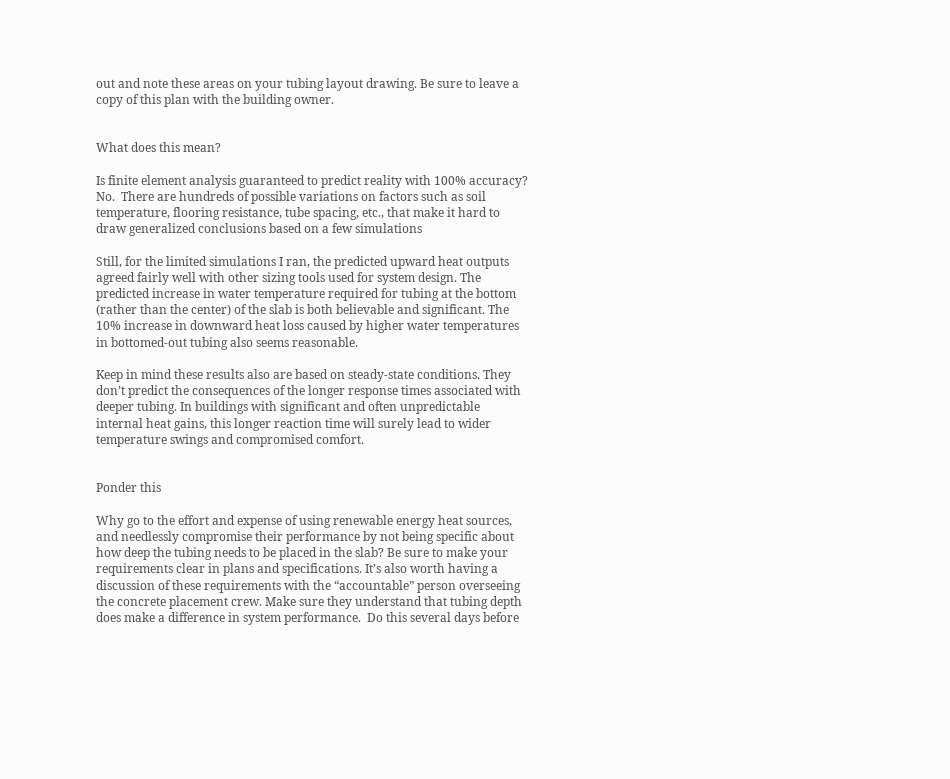out and note these areas on your tubing layout drawing. Be sure to leave a copy of this plan with the building owner.


What does this mean?

Is finite element analysis guaranteed to predict reality with 100% accuracy? No.  There are hundreds of possible variations on factors such as soil temperature, flooring resistance, tube spacing, etc., that make it hard to draw generalized conclusions based on a few simulations

Still, for the limited simulations I ran, the predicted upward heat outputs agreed fairly well with other sizing tools used for system design. The predicted increase in water temperature required for tubing at the bottom (rather than the center) of the slab is both believable and significant. The 10% increase in downward heat loss caused by higher water temperatures in bottomed-out tubing also seems reasonable.

Keep in mind these results also are based on steady-state conditions. They don’t predict the consequences of the longer response times associated with deeper tubing. In buildings with significant and often unpredictable internal heat gains, this longer reaction time will surely lead to wider temperature swings and compromised comfort.


Ponder this

Why go to the effort and expense of using renewable energy heat sources, and needlessly compromise their performance by not being specific about how deep the tubing needs to be placed in the slab? Be sure to make your requirements clear in plans and specifications. It’s also worth having a discussion of these requirements with the “accountable” person overseeing the concrete placement crew. Make sure they understand that tubing depth does make a difference in system performance.  Do this several days before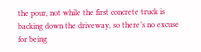the pour, not while the first concrete truck is backing down the driveway, so there’s no excuse for being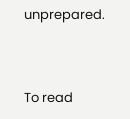unprepared.


To read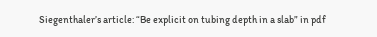Siegenthaler’s article: “Be explicit on tubing depth in a slab” in pdf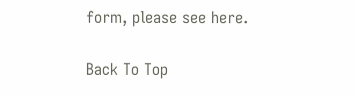form, please see here.

Back To Top